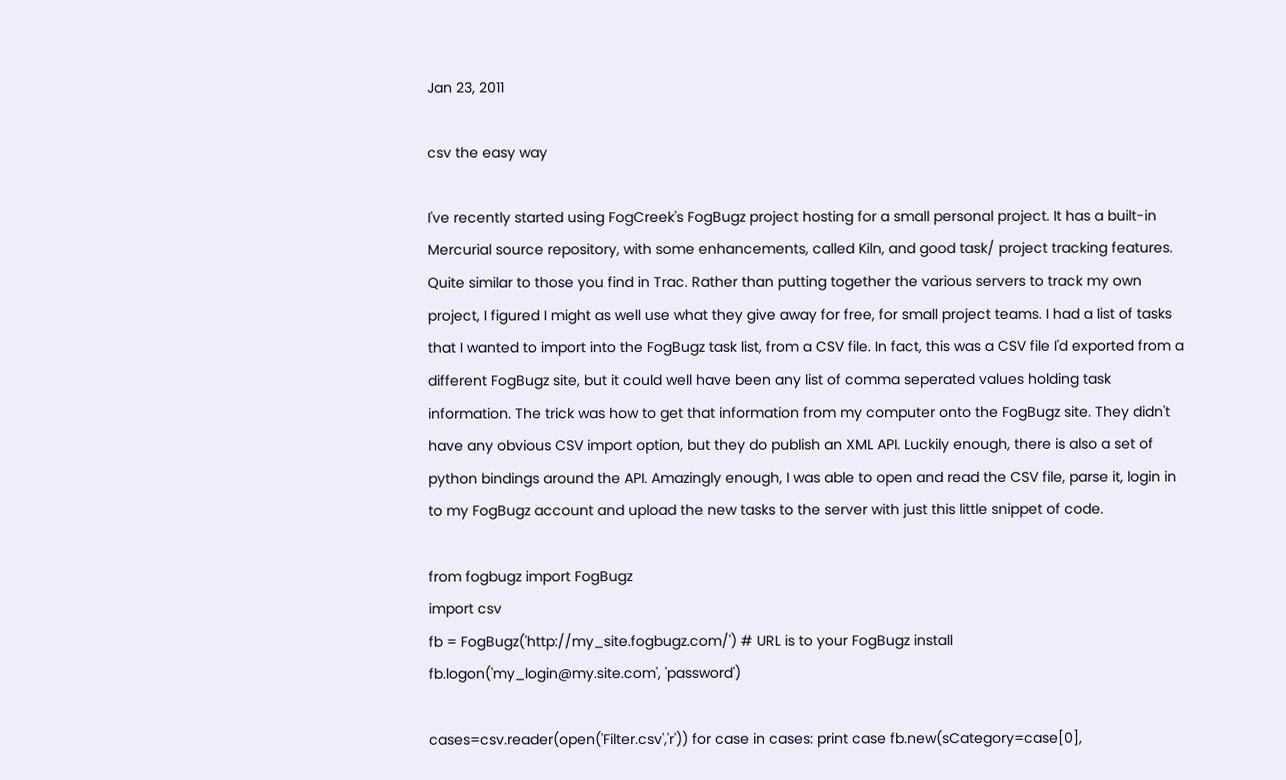Jan 23, 2011

csv the easy way

I've recently started using FogCreek's FogBugz project hosting for a small personal project. It has a built-in Mercurial source repository, with some enhancements, called Kiln, and good task/ project tracking features. Quite similar to those you find in Trac. Rather than putting together the various servers to track my own project, I figured I might as well use what they give away for free, for small project teams. I had a list of tasks that I wanted to import into the FogBugz task list, from a CSV file. In fact, this was a CSV file I'd exported from a different FogBugz site, but it could well have been any list of comma seperated values holding task information. The trick was how to get that information from my computer onto the FogBugz site. They didn't have any obvious CSV import option, but they do publish an XML API. Luckily enough, there is also a set of python bindings around the API. Amazingly enough, I was able to open and read the CSV file, parse it, login in to my FogBugz account and upload the new tasks to the server with just this little snippet of code.

from fogbugz import FogBugz
import csv
fb = FogBugz('http://my_site.fogbugz.com/') # URL is to your FogBugz install
fb.logon('my_login@my.site.com', 'password')

cases=csv.reader(open('Filter.csv','r')) for case in cases: print case fb.new(sCategory=case[0],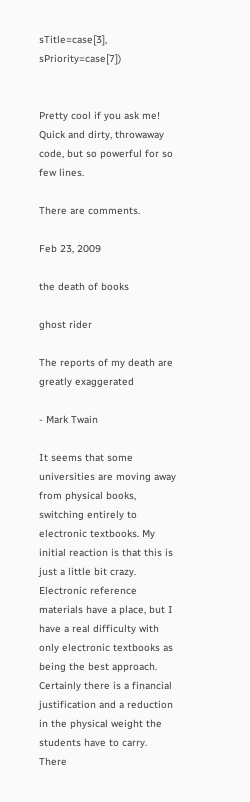sTitle=case[3], sPriority=case[7])


Pretty cool if you ask me! Quick and dirty, throwaway code, but so powerful for so few lines.

There are comments.

Feb 23, 2009

the death of books

ghost rider

The reports of my death are greatly exaggerated

- Mark Twain

It seems that some universities are moving away from physical books, switching entirely to electronic textbooks. My initial reaction is that this is just a little bit crazy. Electronic reference materials have a place, but I have a real difficulty with only electronic textbooks as being the best approach. Certainly there is a financial justification and a reduction in the physical weight the students have to carry. There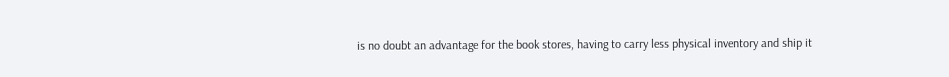is no doubt an advantage for the book stores, having to carry less physical inventory and ship it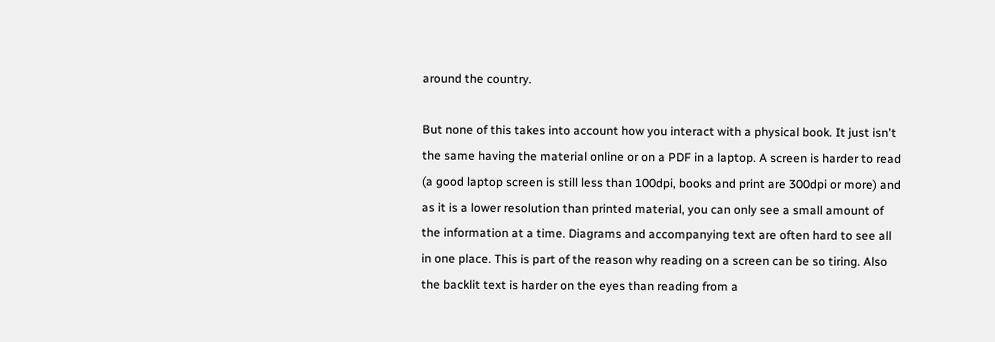around the country.

But none of this takes into account how you interact with a physical book. It just isn't the same having the material online or on a PDF in a laptop. A screen is harder to read (a good laptop screen is still less than 100dpi, books and print are 300dpi or more) and as it is a lower resolution than printed material, you can only see a small amount of the information at a time. Diagrams and accompanying text are often hard to see all in one place. This is part of the reason why reading on a screen can be so tiring. Also the backlit text is harder on the eyes than reading from a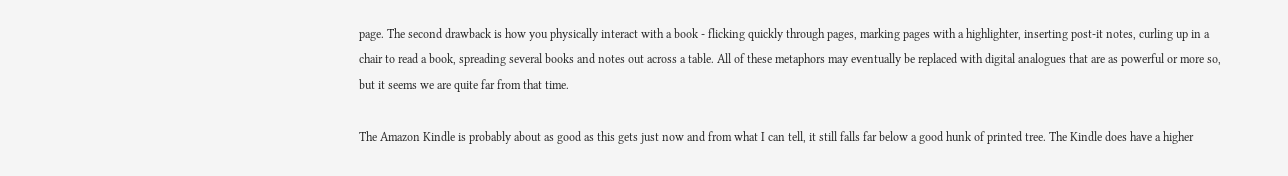page. The second drawback is how you physically interact with a book - flicking quickly through pages, marking pages with a highlighter, inserting post-it notes, curling up in a chair to read a book, spreading several books and notes out across a table. All of these metaphors may eventually be replaced with digital analogues that are as powerful or more so, but it seems we are quite far from that time.

The Amazon Kindle is probably about as good as this gets just now and from what I can tell, it still falls far below a good hunk of printed tree. The Kindle does have a higher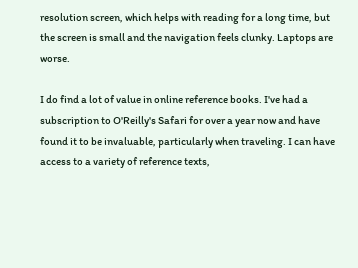resolution screen, which helps with reading for a long time, but the screen is small and the navigation feels clunky. Laptops are worse.

I do find a lot of value in online reference books. I've had a subscription to O'Reilly's Safari for over a year now and have found it to be invaluable, particularly when traveling. I can have access to a variety of reference texts,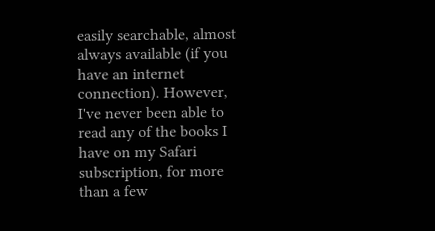easily searchable, almost always available (if you have an internet connection). However, I've never been able to read any of the books I have on my Safari subscription, for more than a few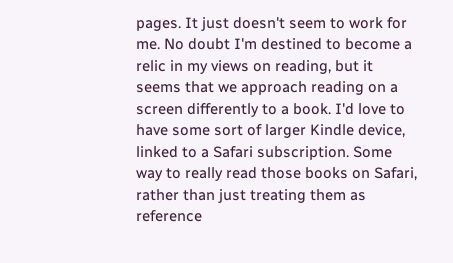pages. It just doesn't seem to work for me. No doubt I'm destined to become a relic in my views on reading, but it seems that we approach reading on a screen differently to a book. I'd love to have some sort of larger Kindle device, linked to a Safari subscription. Some way to really read those books on Safari, rather than just treating them as reference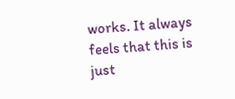works. It always feels that this is just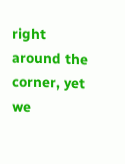right around the corner, yet we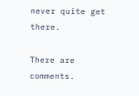never quite get there.

There are comments.